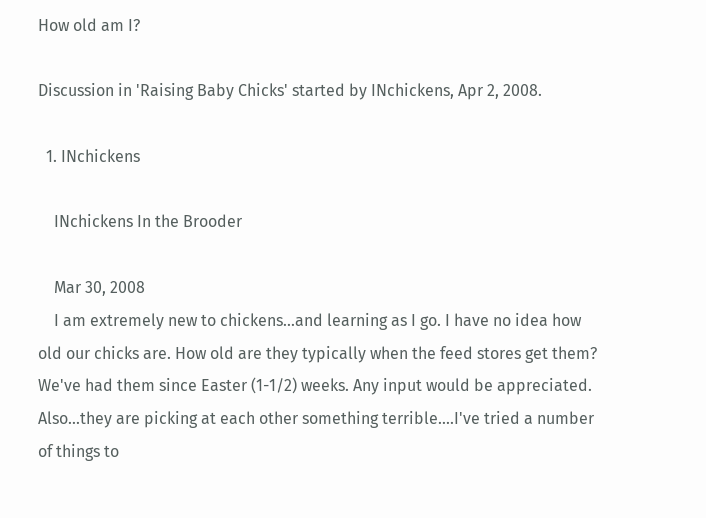How old am I?

Discussion in 'Raising Baby Chicks' started by INchickens, Apr 2, 2008.

  1. INchickens

    INchickens In the Brooder

    Mar 30, 2008
    I am extremely new to chickens...and learning as I go. I have no idea how old our chicks are. How old are they typically when the feed stores get them? We've had them since Easter (1-1/2) weeks. Any input would be appreciated. Also...they are picking at each other something terrible....I've tried a number of things to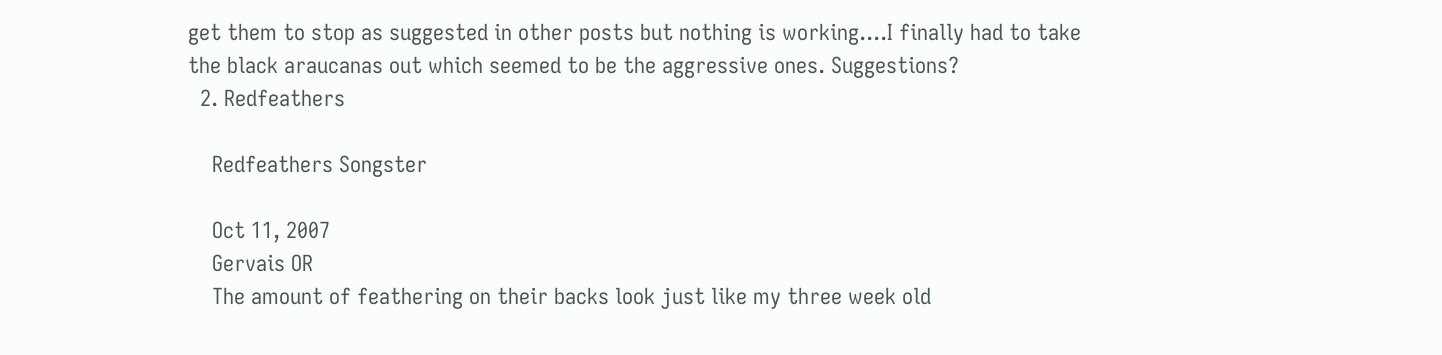get them to stop as suggested in other posts but nothing is working....I finally had to take the black araucanas out which seemed to be the aggressive ones. Suggestions?
  2. Redfeathers

    Redfeathers Songster

    Oct 11, 2007
    Gervais OR
    The amount of feathering on their backs look just like my three week old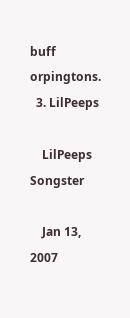buff orpingtons.
  3. LilPeeps

    LilPeeps Songster

    Jan 13, 2007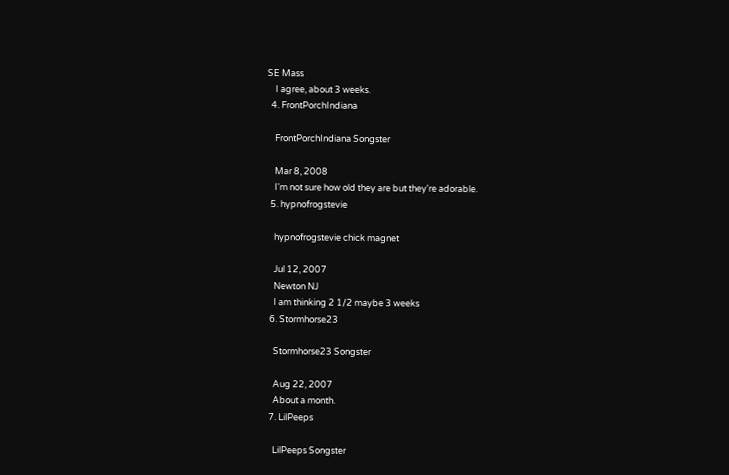SE Mass
    I agree, about 3 weeks.
  4. FrontPorchIndiana

    FrontPorchIndiana Songster

    Mar 8, 2008
    I'm not sure how old they are but they're adorable.
  5. hypnofrogstevie

    hypnofrogstevie chick magnet

    Jul 12, 2007
    Newton NJ
    I am thinking 2 1/2 maybe 3 weeks
  6. Stormhorse23

    Stormhorse23 Songster

    Aug 22, 2007
    About a month.
  7. LilPeeps

    LilPeeps Songster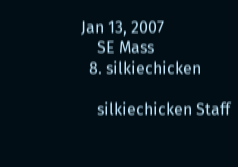Jan 13, 2007
    SE Mass
  8. silkiechicken

    silkiechicken Staff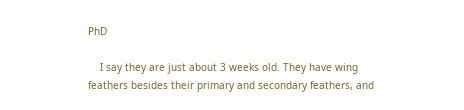PhD

    I say they are just about 3 weeks old. They have wing feathers besides their primary and secondary feathers, and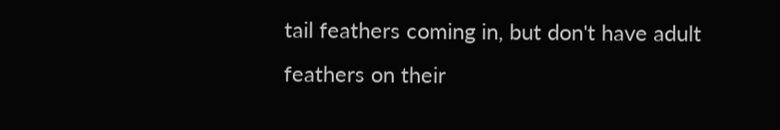tail feathers coming in, but don't have adult feathers on their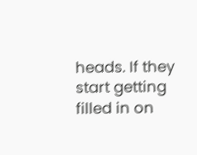heads. If they start getting filled in on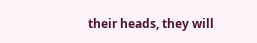their heads, they will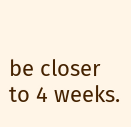be closer to 4 weeks.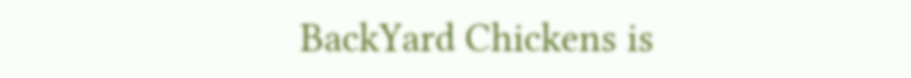BackYard Chickens is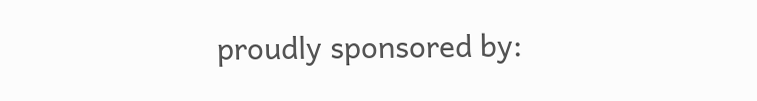proudly sponsored by: